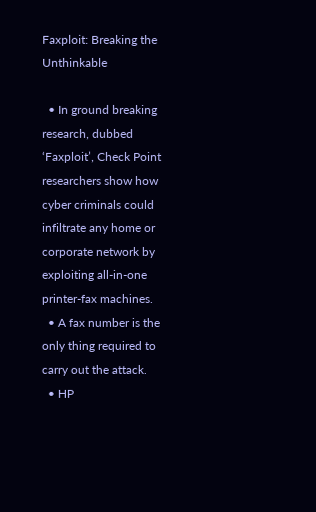Faxploit: Breaking the Unthinkable

  • In ground breaking research, dubbed ‘Faxploit’, Check Point researchers show how cyber criminals could infiltrate any home or corporate network by exploiting all-in-one printer-fax machines.
  • A fax number is the only thing required to carry out the attack.
  • HP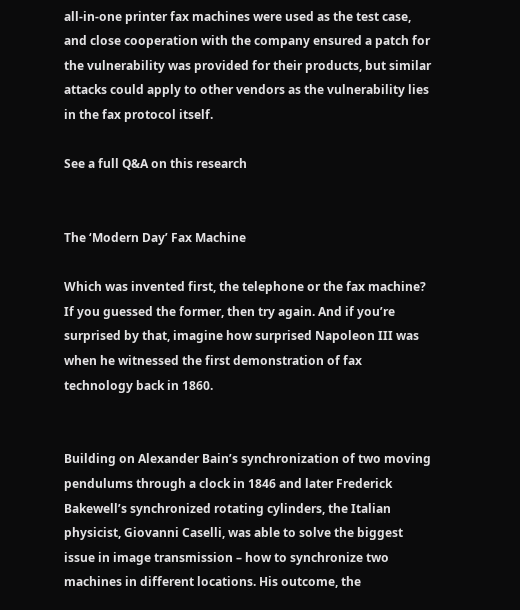all-in-one printer fax machines were used as the test case, and close cooperation with the company ensured a patch for the vulnerability was provided for their products, but similar attacks could apply to other vendors as the vulnerability lies in the fax protocol itself.

See a full Q&A on this research


The ‘Modern Day’ Fax Machine

Which was invented first, the telephone or the fax machine? If you guessed the former, then try again. And if you’re surprised by that, imagine how surprised Napoleon III was when he witnessed the first demonstration of fax technology back in 1860.


Building on Alexander Bain’s synchronization of two moving pendulums through a clock in 1846 and later Frederick Bakewell’s synchronized rotating cylinders, the Italian physicist, Giovanni Caselli, was able to solve the biggest issue in image transmission – how to synchronize two machines in different locations. His outcome, the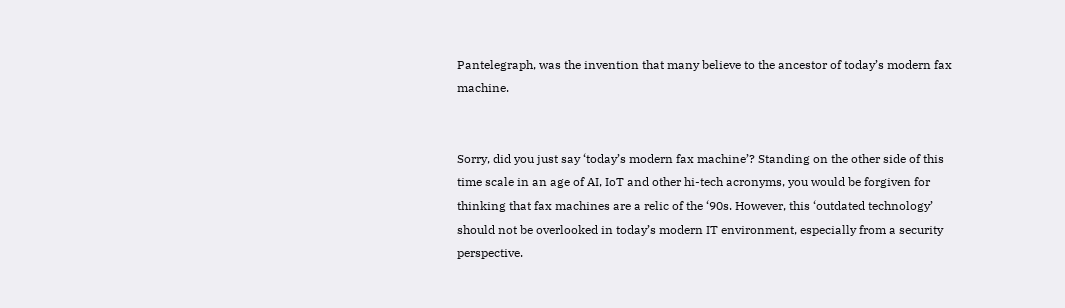Pantelegraph, was the invention that many believe to the ancestor of today’s modern fax machine.


Sorry, did you just say ‘today’s modern fax machine’? Standing on the other side of this time scale in an age of AI, IoT and other hi-tech acronyms, you would be forgiven for thinking that fax machines are a relic of the ‘90s. However, this ‘outdated technology’ should not be overlooked in today’s modern IT environment, especially from a security perspective.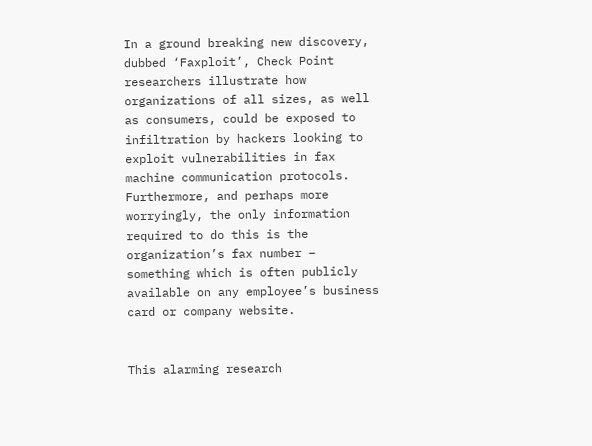In a ground breaking new discovery, dubbed ‘Faxploit’, Check Point researchers illustrate how organizations of all sizes, as well as consumers, could be exposed to infiltration by hackers looking to exploit vulnerabilities in fax machine communication protocols. Furthermore, and perhaps more worryingly, the only information required to do this is the organization’s fax number – something which is often publicly available on any employee’s business card or company website.


This alarming research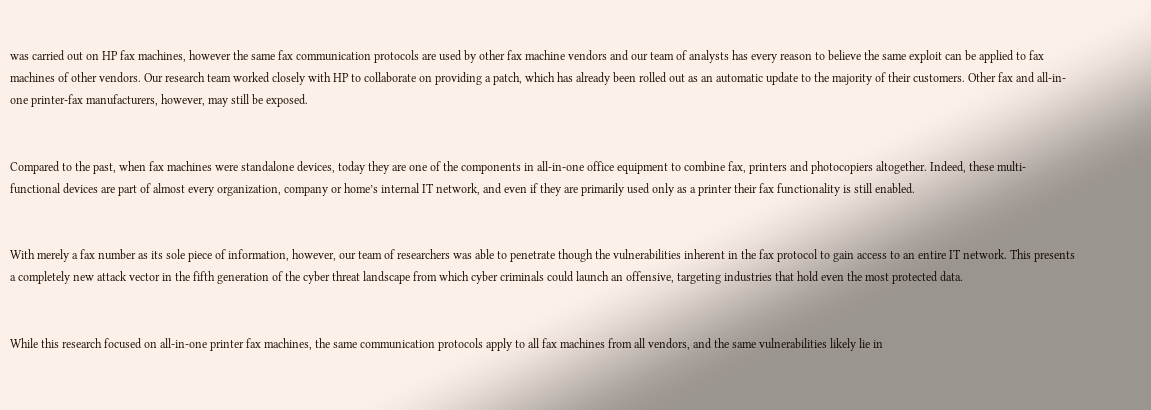was carried out on HP fax machines, however the same fax communication protocols are used by other fax machine vendors and our team of analysts has every reason to believe the same exploit can be applied to fax machines of other vendors. Our research team worked closely with HP to collaborate on providing a patch, which has already been rolled out as an automatic update to the majority of their customers. Other fax and all-in-one printer-fax manufacturers, however, may still be exposed.


Compared to the past, when fax machines were standalone devices, today they are one of the components in all-in-one office equipment to combine fax, printers and photocopiers altogether. Indeed, these multi-functional devices are part of almost every organization, company or home’s internal IT network, and even if they are primarily used only as a printer their fax functionality is still enabled.


With merely a fax number as its sole piece of information, however, our team of researchers was able to penetrate though the vulnerabilities inherent in the fax protocol to gain access to an entire IT network. This presents a completely new attack vector in the fifth generation of the cyber threat landscape from which cyber criminals could launch an offensive, targeting industries that hold even the most protected data.


While this research focused on all-in-one printer fax machines, the same communication protocols apply to all fax machines from all vendors, and the same vulnerabilities likely lie in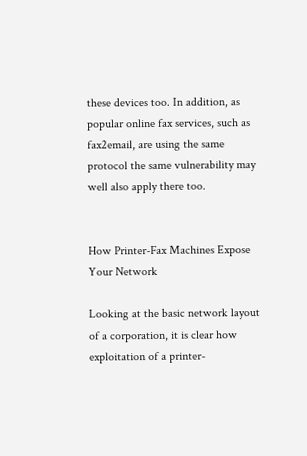these devices too. In addition, as popular online fax services, such as fax2email, are using the same protocol the same vulnerability may well also apply there too.


How Printer-Fax Machines Expose Your Network

Looking at the basic network layout of a corporation, it is clear how exploitation of a printer-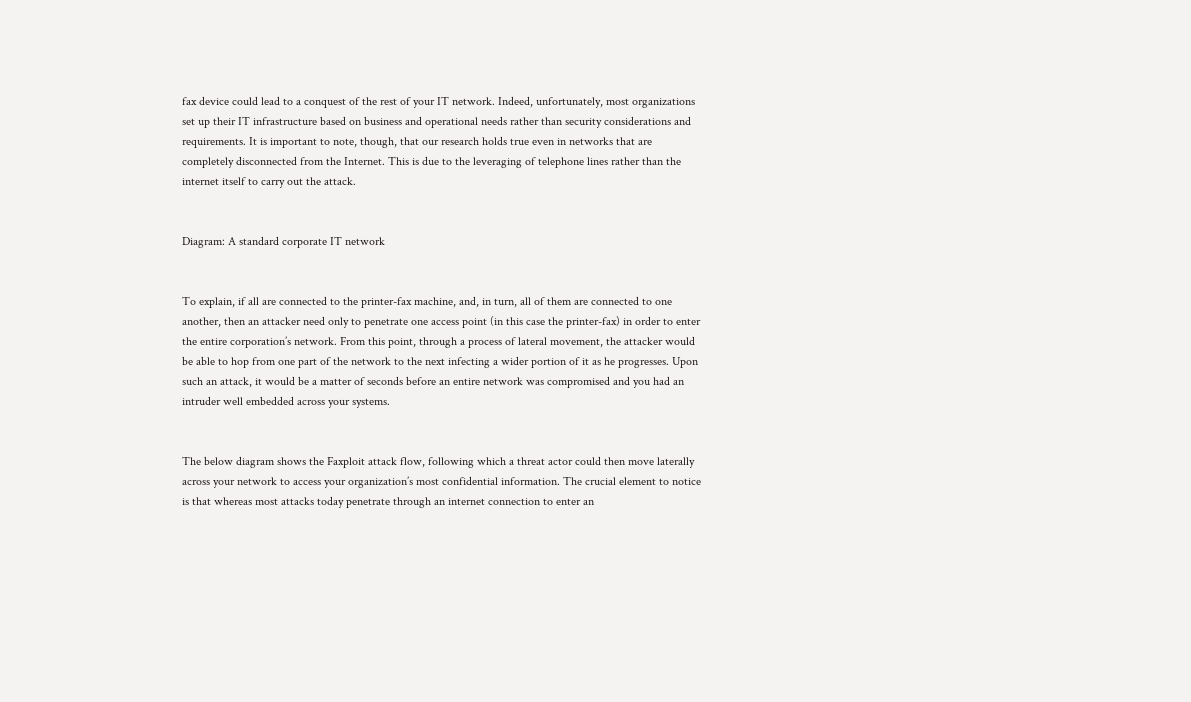fax device could lead to a conquest of the rest of your IT network. Indeed, unfortunately, most organizations set up their IT infrastructure based on business and operational needs rather than security considerations and requirements. It is important to note, though, that our research holds true even in networks that are completely disconnected from the Internet. This is due to the leveraging of telephone lines rather than the internet itself to carry out the attack.


Diagram: A standard corporate IT network


To explain, if all are connected to the printer-fax machine, and, in turn, all of them are connected to one another, then an attacker need only to penetrate one access point (in this case the printer-fax) in order to enter the entire corporation’s network. From this point, through a process of lateral movement, the attacker would be able to hop from one part of the network to the next infecting a wider portion of it as he progresses. Upon such an attack, it would be a matter of seconds before an entire network was compromised and you had an intruder well embedded across your systems.


The below diagram shows the Faxploit attack flow, following which a threat actor could then move laterally across your network to access your organization’s most confidential information. The crucial element to notice is that whereas most attacks today penetrate through an internet connection to enter an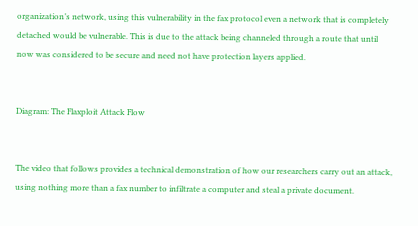organization’s network, using this vulnerability in the fax protocol even a network that is completely detached would be vulnerable. This is due to the attack being channeled through a route that until now was considered to be secure and need not have protection layers applied.


Diagram: The Flaxploit Attack Flow


The video that follows provides a technical demonstration of how our researchers carry out an attack, using nothing more than a fax number to infiltrate a computer and steal a private document.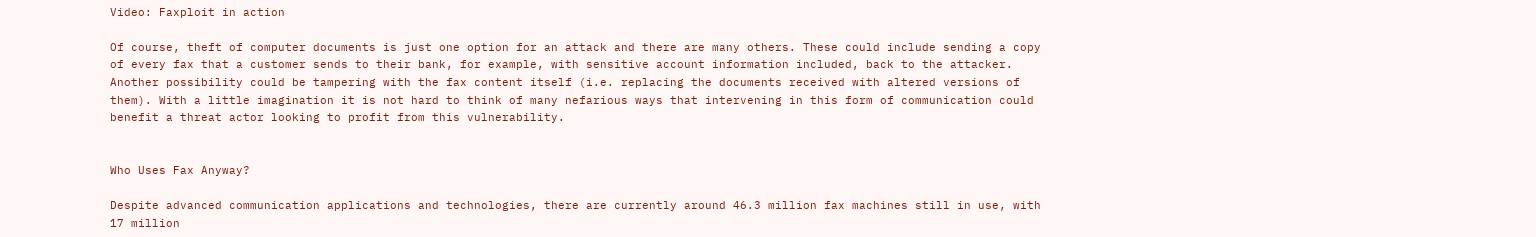Video: Faxploit in action

Of course, theft of computer documents is just one option for an attack and there are many others. These could include sending a copy of every fax that a customer sends to their bank, for example, with sensitive account information included, back to the attacker. Another possibility could be tampering with the fax content itself (i.e. replacing the documents received with altered versions of them). With a little imagination it is not hard to think of many nefarious ways that intervening in this form of communication could benefit a threat actor looking to profit from this vulnerability.


Who Uses Fax Anyway?

Despite advanced communication applications and technologies, there are currently around 46.3 million fax machines still in use, with 17 million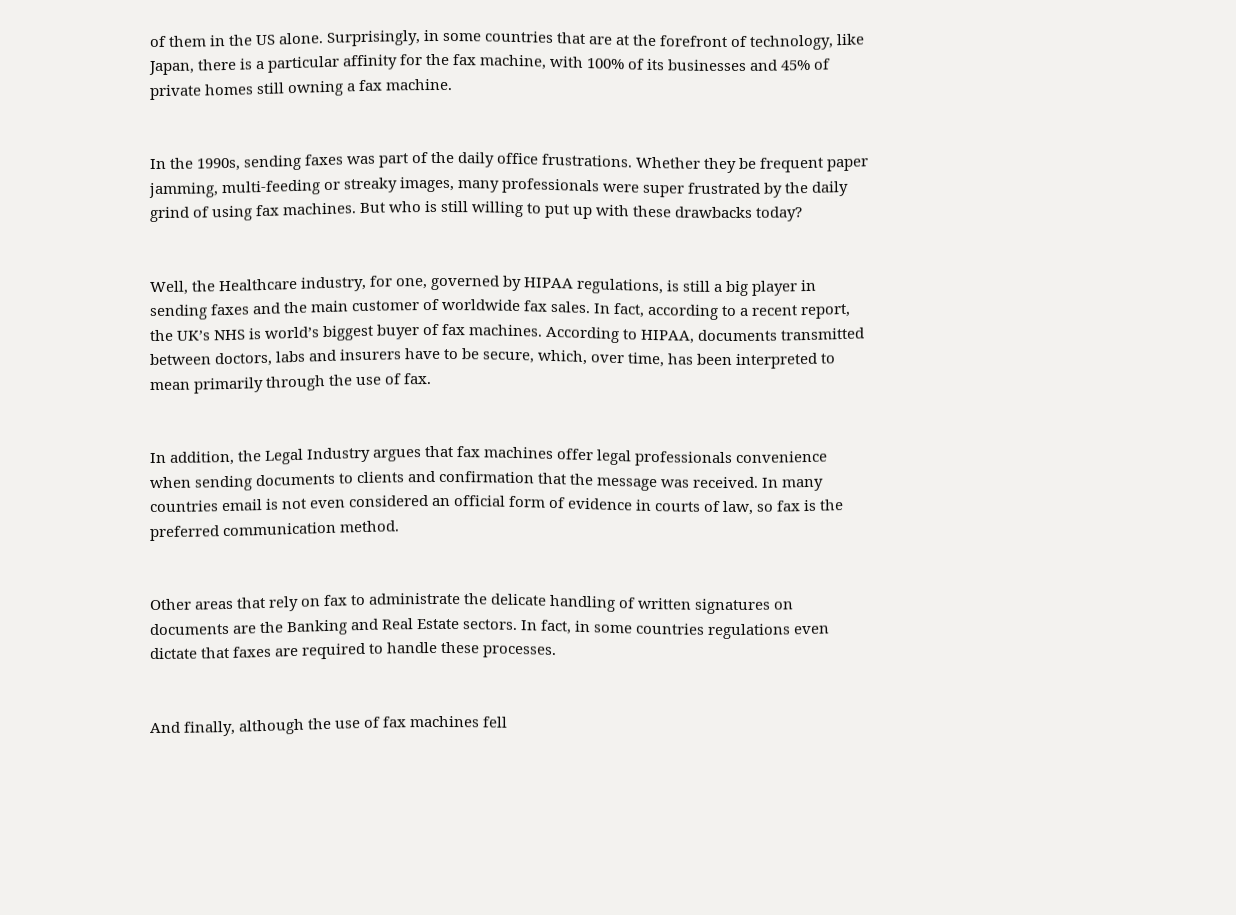of them in the US alone. Surprisingly, in some countries that are at the forefront of technology, like Japan, there is a particular affinity for the fax machine, with 100% of its businesses and 45% of private homes still owning a fax machine.


In the 1990s, sending faxes was part of the daily office frustrations. Whether they be frequent paper jamming, multi-feeding or streaky images, many professionals were super frustrated by the daily grind of using fax machines. But who is still willing to put up with these drawbacks today?


Well, the Healthcare industry, for one, governed by HIPAA regulations, is still a big player in sending faxes and the main customer of worldwide fax sales. In fact, according to a recent report, the UK’s NHS is world’s biggest buyer of fax machines. According to HIPAA, documents transmitted between doctors, labs and insurers have to be secure, which, over time, has been interpreted to mean primarily through the use of fax.


In addition, the Legal Industry argues that fax machines offer legal professionals convenience when sending documents to clients and confirmation that the message was received. In many countries email is not even considered an official form of evidence in courts of law, so fax is the preferred communication method.


Other areas that rely on fax to administrate the delicate handling of written signatures on documents are the Banking and Real Estate sectors. In fact, in some countries regulations even dictate that faxes are required to handle these processes.


And finally, although the use of fax machines fell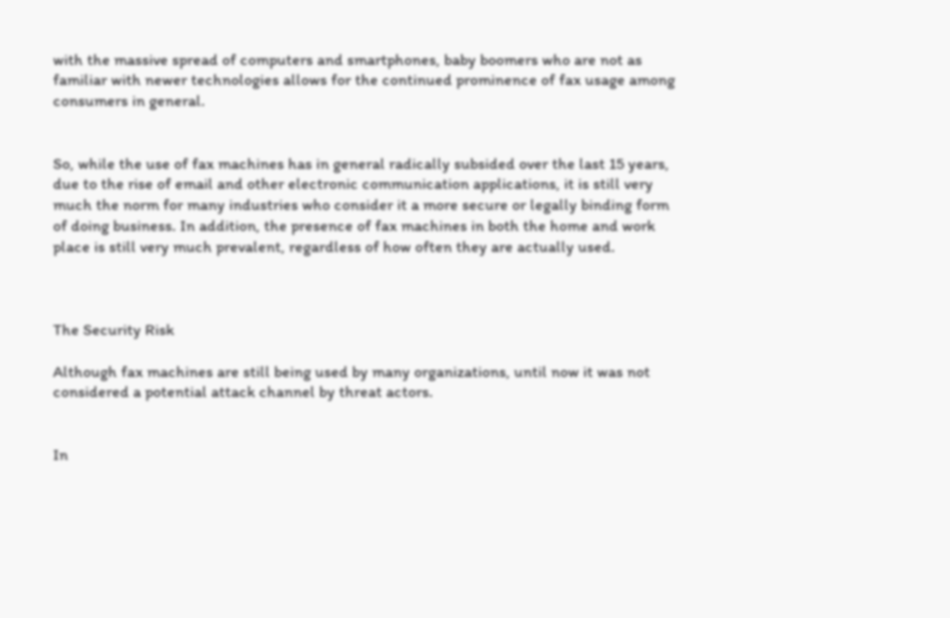with the massive spread of computers and smartphones, baby boomers who are not as familiar with newer technologies allows for the continued prominence of fax usage among consumers in general.


So, while the use of fax machines has in general radically subsided over the last 15 years, due to the rise of email and other electronic communication applications, it is still very much the norm for many industries who consider it a more secure or legally binding form of doing business. In addition, the presence of fax machines in both the home and work place is still very much prevalent, regardless of how often they are actually used.



The Security Risk

Although fax machines are still being used by many organizations, until now it was not considered a potential attack channel by threat actors.


In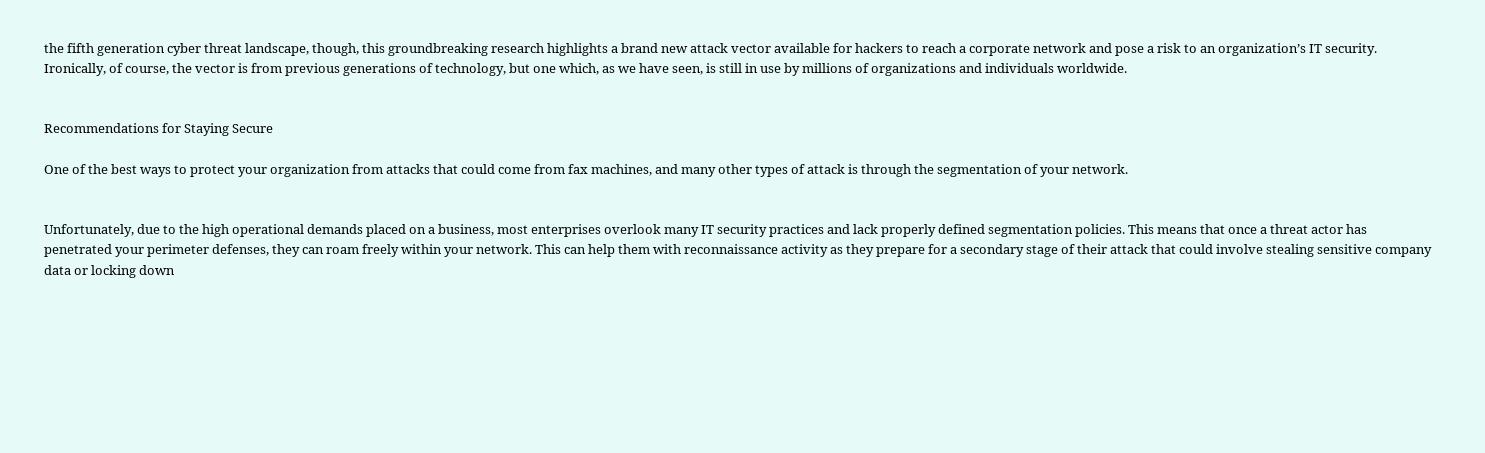the fifth generation cyber threat landscape, though, this groundbreaking research highlights a brand new attack vector available for hackers to reach a corporate network and pose a risk to an organization’s IT security. Ironically, of course, the vector is from previous generations of technology, but one which, as we have seen, is still in use by millions of organizations and individuals worldwide.


Recommendations for Staying Secure

One of the best ways to protect your organization from attacks that could come from fax machines, and many other types of attack is through the segmentation of your network.


Unfortunately, due to the high operational demands placed on a business, most enterprises overlook many IT security practices and lack properly defined segmentation policies. This means that once a threat actor has penetrated your perimeter defenses, they can roam freely within your network. This can help them with reconnaissance activity as they prepare for a secondary stage of their attack that could involve stealing sensitive company data or locking down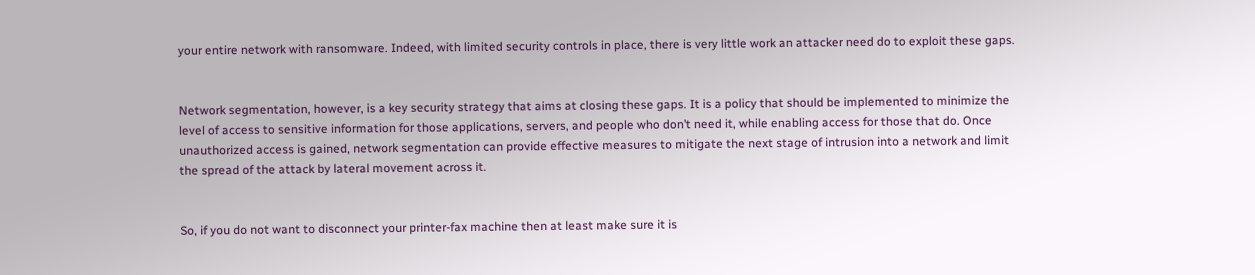your entire network with ransomware. Indeed, with limited security controls in place, there is very little work an attacker need do to exploit these gaps.


Network segmentation, however, is a key security strategy that aims at closing these gaps. It is a policy that should be implemented to minimize the level of access to sensitive information for those applications, servers, and people who don’t need it, while enabling access for those that do. Once unauthorized access is gained, network segmentation can provide effective measures to mitigate the next stage of intrusion into a network and limit the spread of the attack by lateral movement across it.


So, if you do not want to disconnect your printer-fax machine then at least make sure it is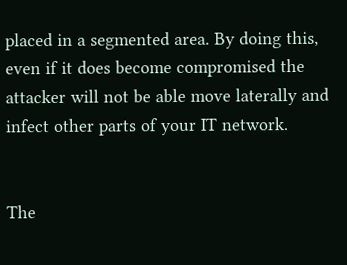placed in a segmented area. By doing this, even if it does become compromised the attacker will not be able move laterally and infect other parts of your IT network.


The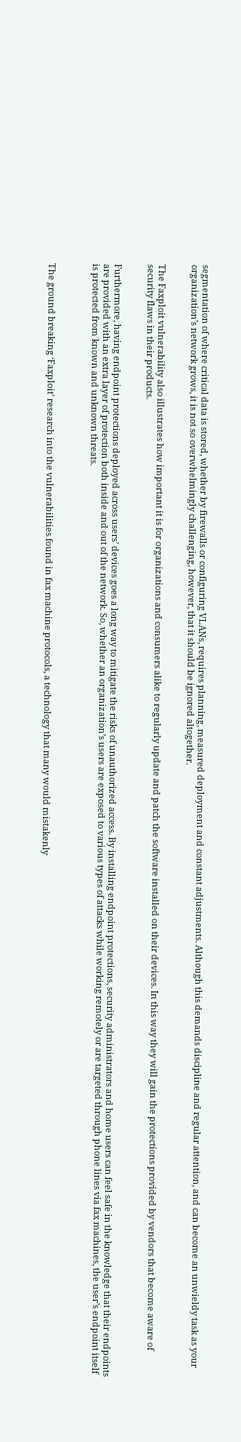segmentation of where critical data is stored, whether by firewalls or configuring VLANs, requires planning, measured deployment and constant adjustments. Although this demands discipline and regular attention, and can become an unwieldy task as your organization’s network grows, it is not so overwhelmingly challenging, however, that it should be ignored altogether.


The Faxploit vulnerability also illustrates how important it is for organizations and consumers alike to regularly update and patch the software installed on their devices. In this way they will gain the protections provided by vendors that become aware of security flaws in their products.


Furthermore, having endpoint protections deployed across users’ devices goes a long way to mitigate the risks of unauthorized access. By installing endpoint protections, security administrators and home users can feel safe in the knowledge that their endpoints are provided with an extra layer of protection both inside and out of the network. So, whether an organization’s users are exposed to various types of attacks while working remotely or are targeted through phone lines via fax machines, the user’s endpoint itself is protected from known and unknown threats.



The ground breaking ‘Faxploit’ research into the vulnerabilities found in fax machine protocols, a technology that many would mistakenly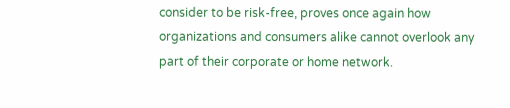consider to be risk-free, proves once again how organizations and consumers alike cannot overlook any part of their corporate or home network.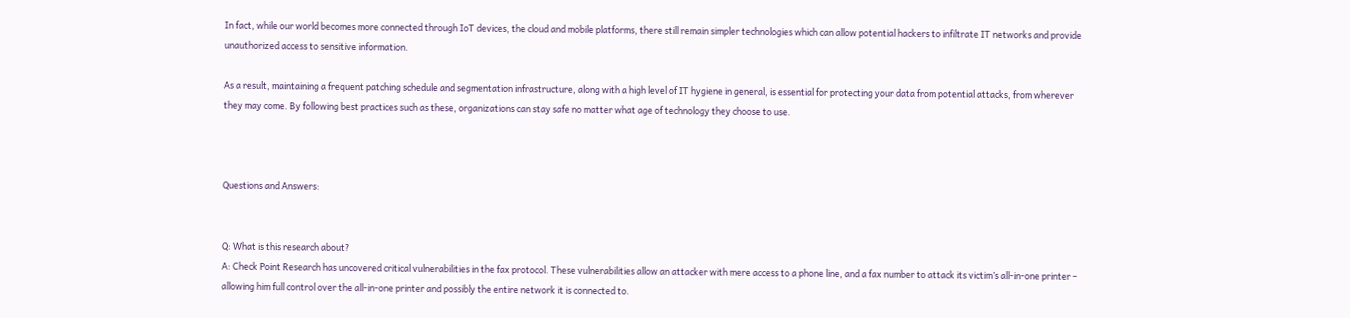In fact, while our world becomes more connected through IoT devices, the cloud and mobile platforms, there still remain simpler technologies which can allow potential hackers to infiltrate IT networks and provide unauthorized access to sensitive information.

As a result, maintaining a frequent patching schedule and segmentation infrastructure, along with a high level of IT hygiene in general, is essential for protecting your data from potential attacks, from wherever they may come. By following best practices such as these, organizations can stay safe no matter what age of technology they choose to use.



Questions and Answers:


Q: What is this research about?
A: Check Point Research has uncovered critical vulnerabilities in the fax protocol. These vulnerabilities allow an attacker with mere access to a phone line, and a fax number to attack its victim’s all-in-one printer – allowing him full control over the all-in-one printer and possibly the entire network it is connected to.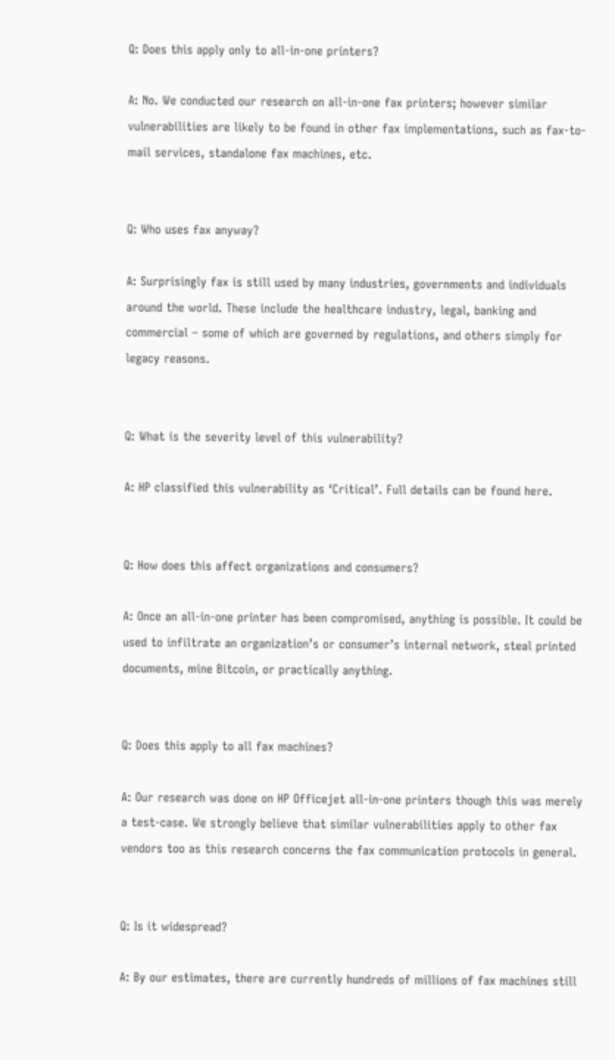Q: Does this apply only to all-in-one printers?

A: No. We conducted our research on all-in-one fax printers; however similar vulnerabilities are likely to be found in other fax implementations, such as fax-to-mail services, standalone fax machines, etc.


Q: Who uses fax anyway?

A: Surprisingly fax is still used by many industries, governments and individuals around the world. These include the healthcare industry, legal, banking and commercial – some of which are governed by regulations, and others simply for legacy reasons.


Q: What is the severity level of this vulnerability?

A: HP classified this vulnerability as ‘Critical’. Full details can be found here.


Q: How does this affect organizations and consumers?

A: Once an all-in-one printer has been compromised, anything is possible. It could be used to infiltrate an organization’s or consumer’s internal network, steal printed documents, mine Bitcoin, or practically anything.


Q: Does this apply to all fax machines?

A: Our research was done on HP Officejet all-in-one printers though this was merely a test-case. We strongly believe that similar vulnerabilities apply to other fax vendors too as this research concerns the fax communication protocols in general.


Q: Is it widespread?

A: By our estimates, there are currently hundreds of millions of fax machines still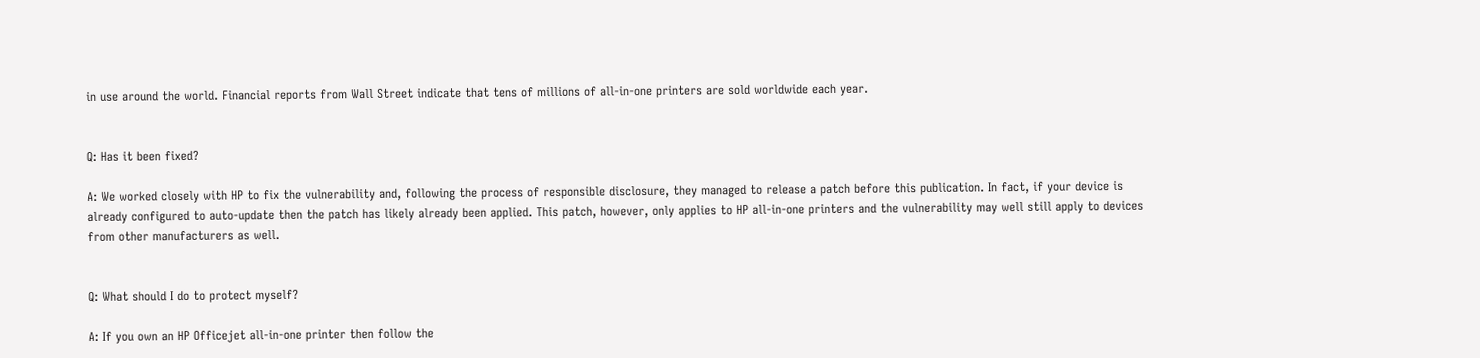in use around the world. Financial reports from Wall Street indicate that tens of millions of all-in-one printers are sold worldwide each year.


Q: Has it been fixed?

A: We worked closely with HP to fix the vulnerability and, following the process of responsible disclosure, they managed to release a patch before this publication. In fact, if your device is already configured to auto-update then the patch has likely already been applied. This patch, however, only applies to HP all-in-one printers and the vulnerability may well still apply to devices from other manufacturers as well.


Q: What should I do to protect myself?

A: If you own an HP Officejet all-in-one printer then follow the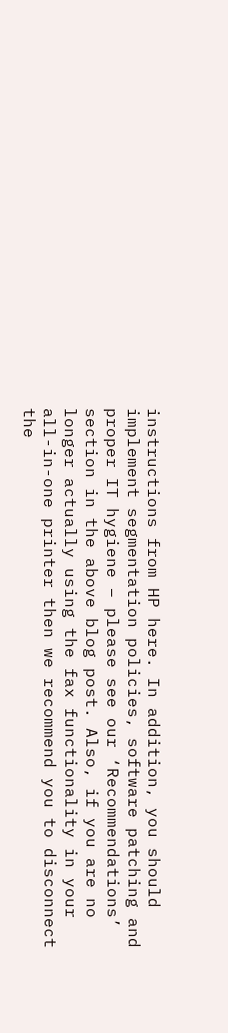instructions from HP here. In addition, you should implement segmentation policies, software patching and proper IT hygiene – please see our ‘Recommendations’ section in the above blog post. Also, if you are no longer actually using the fax functionality in your all-in-one printer then we recommend you to disconnect the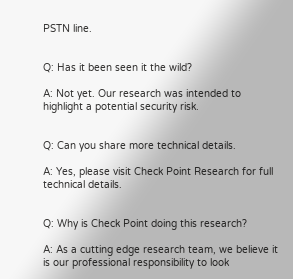PSTN line.


Q: Has it been seen it the wild?

A: Not yet. Our research was intended to highlight a potential security risk.


Q: Can you share more technical details.

A: Yes, please visit Check Point Research for full technical details.


Q: Why is Check Point doing this research?

A: As a cutting edge research team, we believe it is our professional responsibility to look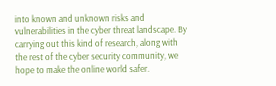into known and unknown risks and vulnerabilities in the cyber threat landscape. By carrying out this kind of research, along with the rest of the cyber security community, we hope to make the online world safer.